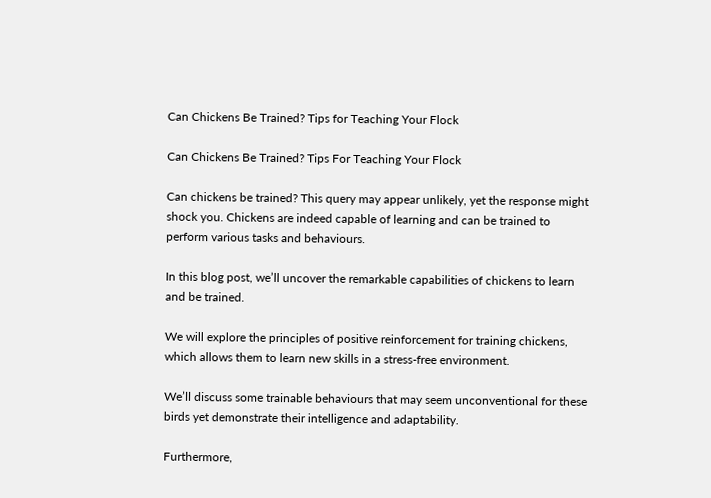Can Chickens Be Trained? Tips for Teaching Your Flock

Can Chickens Be Trained? Tips For Teaching Your Flock

Can chickens be trained? This query may appear unlikely, yet the response might shock you. Chickens are indeed capable of learning and can be trained to perform various tasks and behaviours.

In this blog post, we’ll uncover the remarkable capabilities of chickens to learn and be trained.

We will explore the principles of positive reinforcement for training chickens, which allows them to learn new skills in a stress-free environment.

We’ll discuss some trainable behaviours that may seem unconventional for these birds yet demonstrate their intelligence and adaptability.

Furthermore,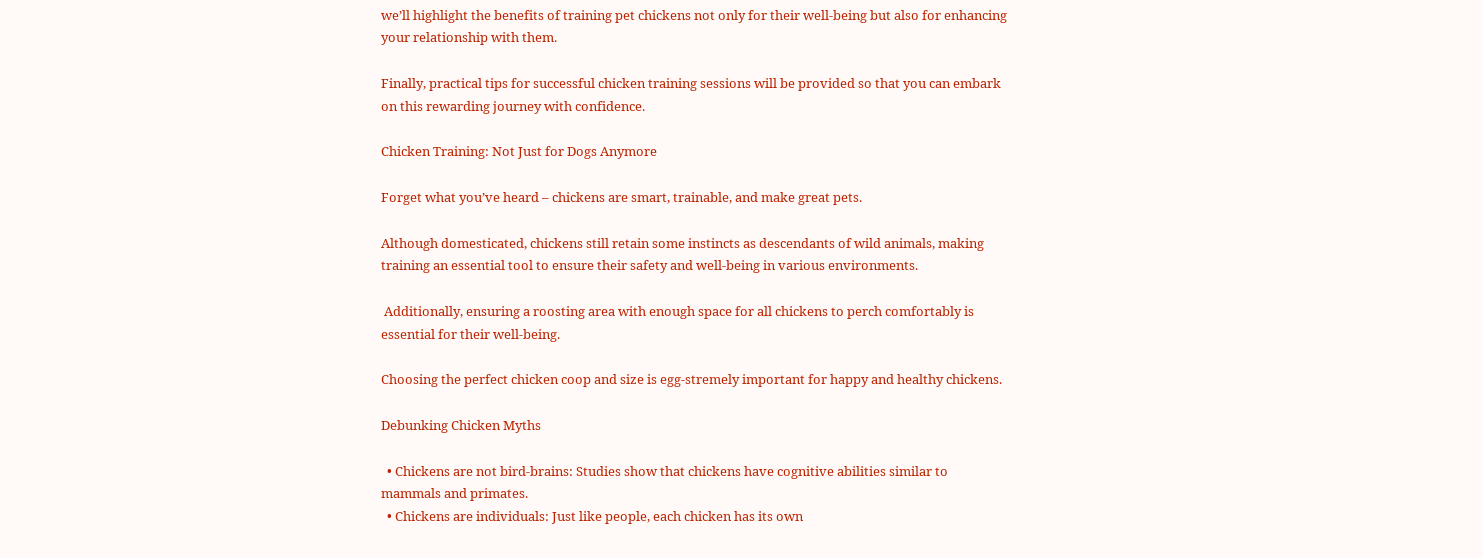we’ll highlight the benefits of training pet chickens not only for their well-being but also for enhancing your relationship with them.

Finally, practical tips for successful chicken training sessions will be provided so that you can embark on this rewarding journey with confidence.

Chicken Training: Not Just for Dogs Anymore

Forget what you’ve heard – chickens are smart, trainable, and make great pets.

Although domesticated, chickens still retain some instincts as descendants of wild animals, making training an essential tool to ensure their safety and well-being in various environments.

 Additionally, ensuring a roosting area with enough space for all chickens to perch comfortably is essential for their well-being.

Choosing the perfect chicken coop and size is egg-stremely important for happy and healthy chickens.

Debunking Chicken Myths

  • Chickens are not bird-brains: Studies show that chickens have cognitive abilities similar to mammals and primates.
  • Chickens are individuals: Just like people, each chicken has its own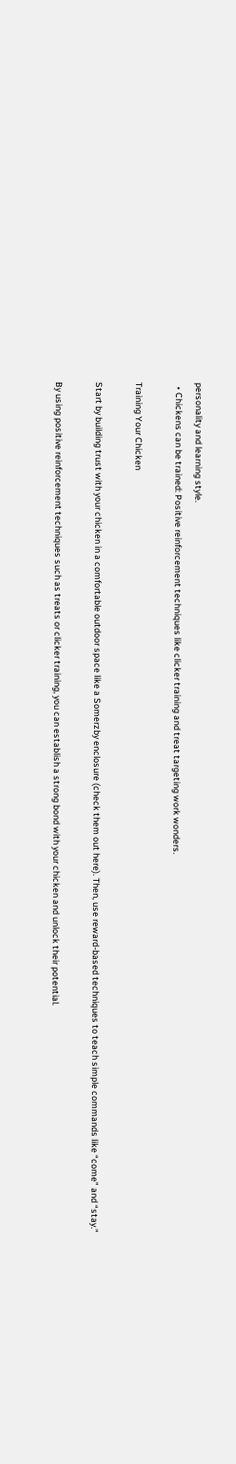personality and learning style.
  • Chickens can be trained: Positive reinforcement techniques like clicker training and treat targeting work wonders.

Training Your Chicken

Start by building trust with your chicken in a comfortable outdoor space like a Somerzby enclosure (check them out here). Then, use reward-based techniques to teach simple commands like “come” and “stay.”

By using positive reinforcement techniques such as treats or clicker training, you can establish a strong bond with your chicken and unlock their potential.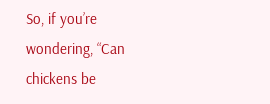So, if you’re wondering, “Can chickens be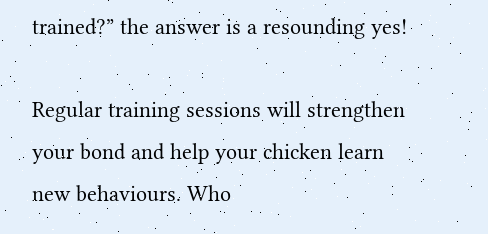trained?” the answer is a resounding yes!

Regular training sessions will strengthen your bond and help your chicken learn new behaviours. Who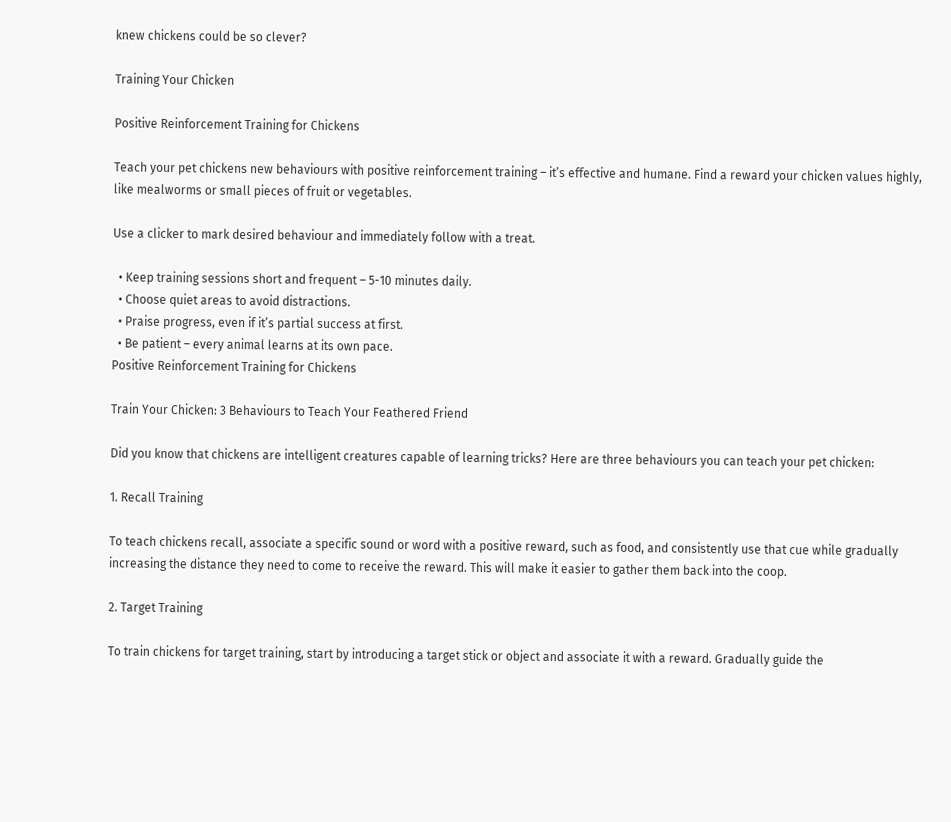knew chickens could be so clever?

Training Your Chicken

Positive Reinforcement Training for Chickens

Teach your pet chickens new behaviours with positive reinforcement training – it’s effective and humane. Find a reward your chicken values highly, like mealworms or small pieces of fruit or vegetables.

Use a clicker to mark desired behaviour and immediately follow with a treat.

  • Keep training sessions short and frequent – 5-10 minutes daily.
  • Choose quiet areas to avoid distractions.
  • Praise progress, even if it’s partial success at first.
  • Be patient – every animal learns at its own pace.
Positive Reinforcement Training for Chickens

Train Your Chicken: 3 Behaviours to Teach Your Feathered Friend

Did you know that chickens are intelligent creatures capable of learning tricks? Here are three behaviours you can teach your pet chicken:

1. Recall Training

To teach chickens recall, associate a specific sound or word with a positive reward, such as food, and consistently use that cue while gradually increasing the distance they need to come to receive the reward. This will make it easier to gather them back into the coop.

2. Target Training

To train chickens for target training, start by introducing a target stick or object and associate it with a reward. Gradually guide the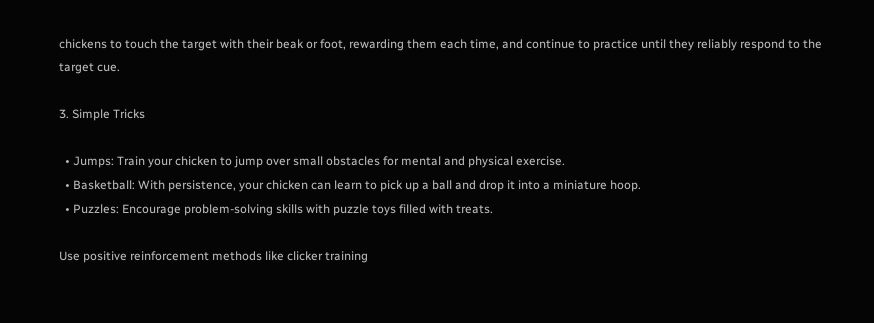chickens to touch the target with their beak or foot, rewarding them each time, and continue to practice until they reliably respond to the target cue.

3. Simple Tricks

  • Jumps: Train your chicken to jump over small obstacles for mental and physical exercise.
  • Basketball: With persistence, your chicken can learn to pick up a ball and drop it into a miniature hoop.
  • Puzzles: Encourage problem-solving skills with puzzle toys filled with treats.

Use positive reinforcement methods like clicker training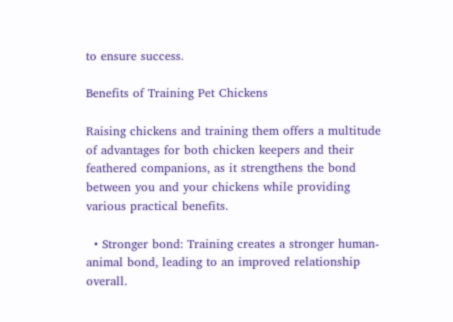to ensure success.

Benefits of Training Pet Chickens

Raising chickens and training them offers a multitude of advantages for both chicken keepers and their feathered companions, as it strengthens the bond between you and your chickens while providing various practical benefits.

  • Stronger bond: Training creates a stronger human-animal bond, leading to an improved relationship overall.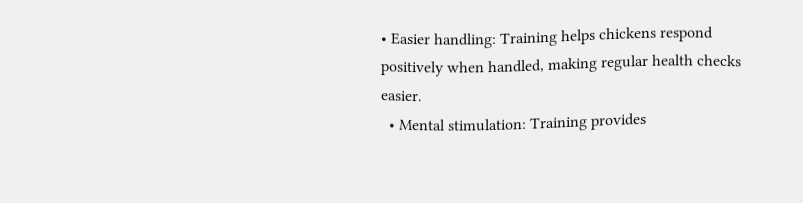• Easier handling: Training helps chickens respond positively when handled, making regular health checks easier.
  • Mental stimulation: Training provides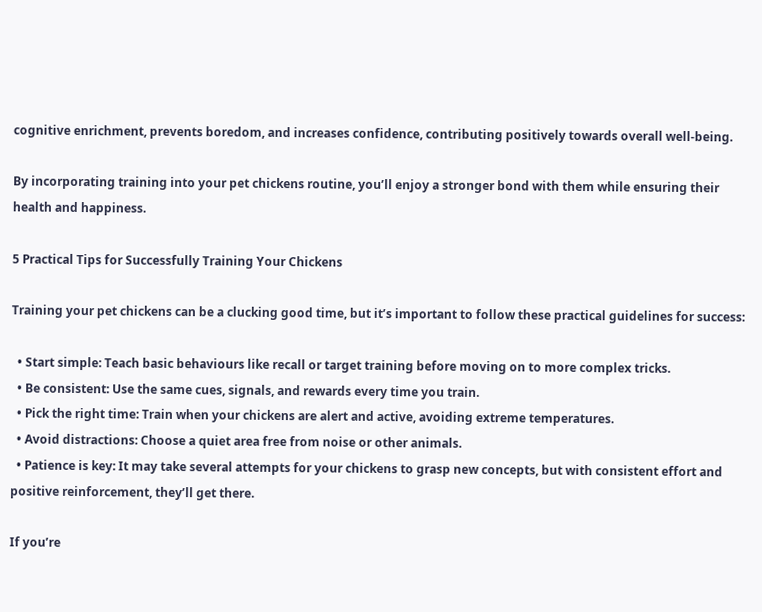cognitive enrichment, prevents boredom, and increases confidence, contributing positively towards overall well-being.

By incorporating training into your pet chickens routine, you’ll enjoy a stronger bond with them while ensuring their health and happiness.

5 Practical Tips for Successfully Training Your Chickens

Training your pet chickens can be a clucking good time, but it’s important to follow these practical guidelines for success:

  • Start simple: Teach basic behaviours like recall or target training before moving on to more complex tricks.
  • Be consistent: Use the same cues, signals, and rewards every time you train.
  • Pick the right time: Train when your chickens are alert and active, avoiding extreme temperatures.
  • Avoid distractions: Choose a quiet area free from noise or other animals.
  • Patience is key: It may take several attempts for your chickens to grasp new concepts, but with consistent effort and positive reinforcement, they’ll get there.

If you’re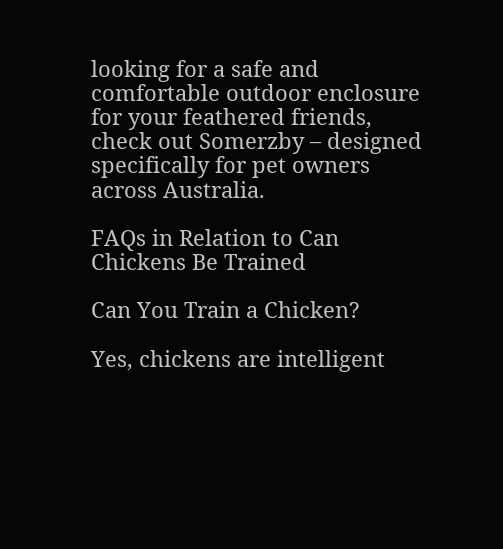looking for a safe and comfortable outdoor enclosure for your feathered friends, check out Somerzby – designed specifically for pet owners across Australia.

FAQs in Relation to Can Chickens Be Trained

Can You Train a Chicken?

Yes, chickens are intelligent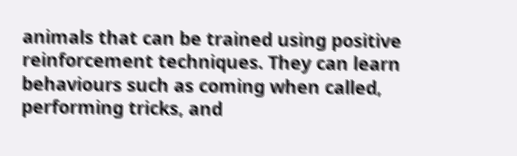animals that can be trained using positive reinforcement techniques. They can learn behaviours such as coming when called, performing tricks, and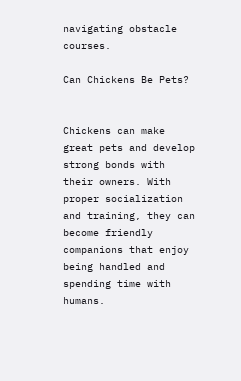navigating obstacle courses.

Can Chickens Be Pets?


Chickens can make great pets and develop strong bonds with their owners. With proper socialization and training, they can become friendly companions that enjoy being handled and spending time with humans.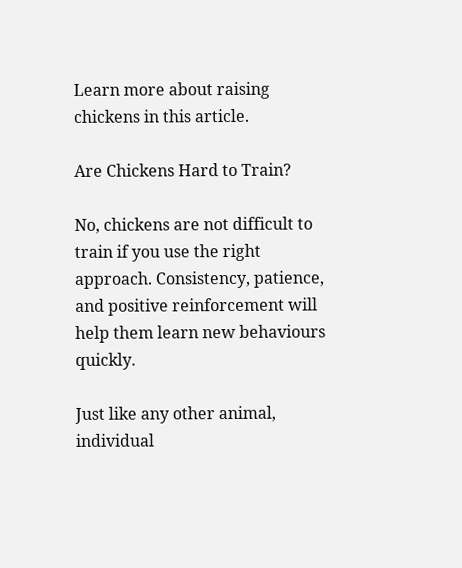Learn more about raising chickens in this article.

Are Chickens Hard to Train?

No, chickens are not difficult to train if you use the right approach. Consistency, patience, and positive reinforcement will help them learn new behaviours quickly.

Just like any other animal, individual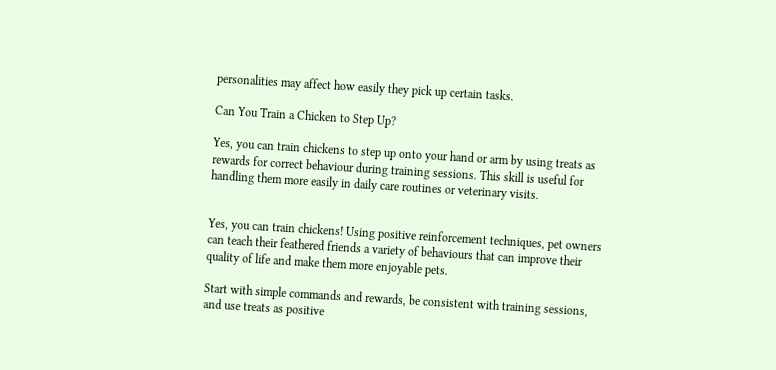personalities may affect how easily they pick up certain tasks.

Can You Train a Chicken to Step Up?

Yes, you can train chickens to step up onto your hand or arm by using treats as rewards for correct behaviour during training sessions. This skill is useful for handling them more easily in daily care routines or veterinary visits.


Yes, you can train chickens! Using positive reinforcement techniques, pet owners can teach their feathered friends a variety of behaviours that can improve their quality of life and make them more enjoyable pets.

Start with simple commands and rewards, be consistent with training sessions, and use treats as positive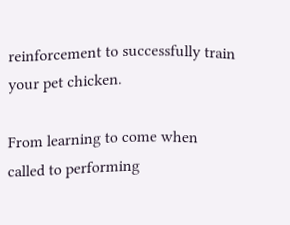reinforcement to successfully train your pet chicken.

From learning to come when called to performing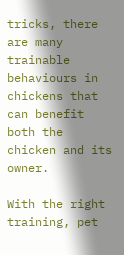tricks, there are many trainable behaviours in chickens that can benefit both the chicken and its owner.

With the right training, pet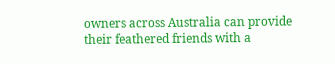owners across Australia can provide their feathered friends with a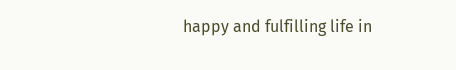happy and fulfilling life in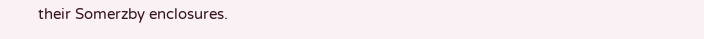their Somerzby enclosures.